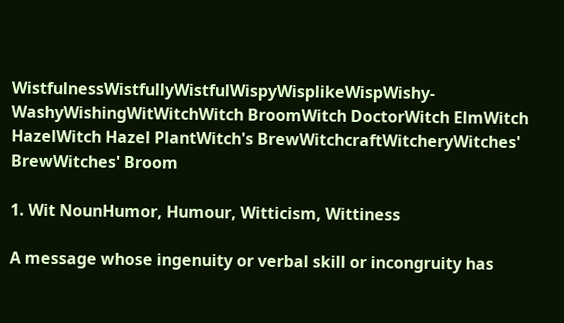WistfulnessWistfullyWistfulWispyWisplikeWispWishy-WashyWishingWitWitchWitch BroomWitch DoctorWitch ElmWitch HazelWitch Hazel PlantWitch's BrewWitchcraftWitcheryWitches' BrewWitches' Broom

1. Wit NounHumor, Humour, Witticism, Wittiness

A message whose ingenuity or verbal skill or incongruity has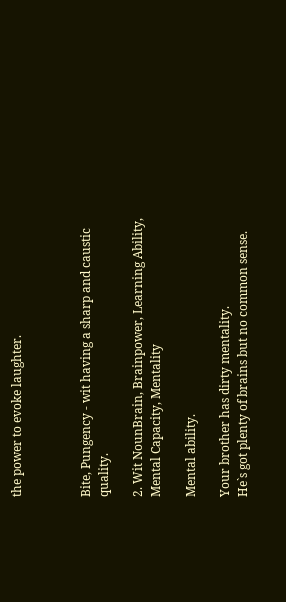the power to evoke laughter.



Bite, Pungency - wit having a sharp and caustic quality.

2. Wit NounBrain, Brainpower, Learning Ability, Mental Capacity, Mentality

Mental ability.

Your brother has dirty mentality.
He`s got plenty of brains but no common sense.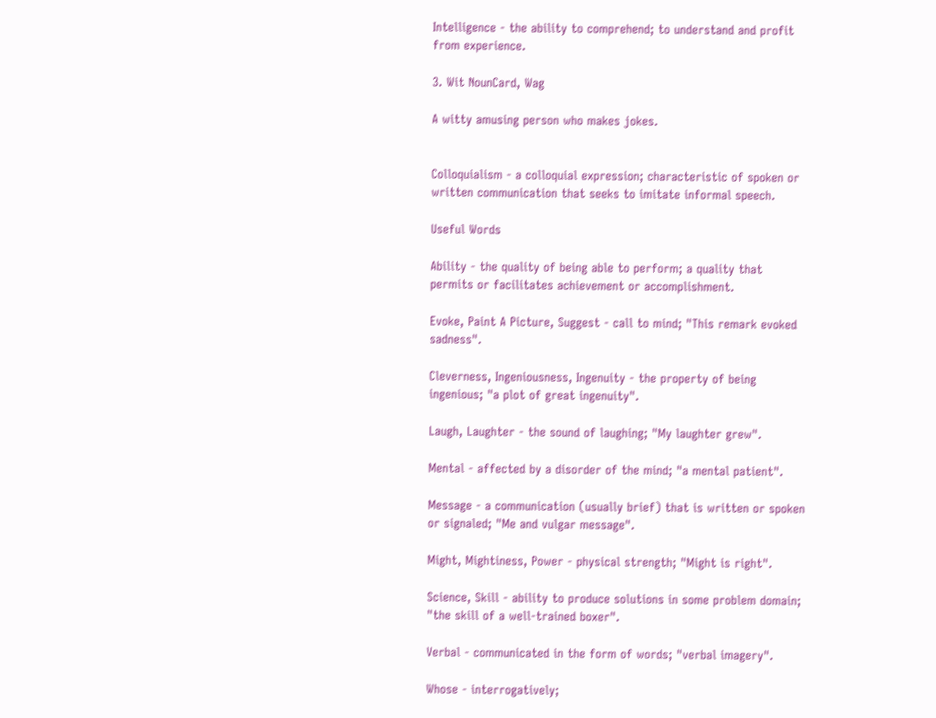Intelligence - the ability to comprehend; to understand and profit from experience.

3. Wit NounCard, Wag

A witty amusing person who makes jokes.


Colloquialism - a colloquial expression; characteristic of spoken or written communication that seeks to imitate informal speech.

Useful Words

Ability - the quality of being able to perform; a quality that permits or facilitates achievement or accomplishment.

Evoke, Paint A Picture, Suggest - call to mind; "This remark evoked sadness".

Cleverness, Ingeniousness, Ingenuity - the property of being ingenious; "a plot of great ingenuity".

Laugh, Laughter - the sound of laughing; "My laughter grew".

Mental - affected by a disorder of the mind; "a mental patient".

Message - a communication (usually brief) that is written or spoken or signaled; "Me and vulgar message".

Might, Mightiness, Power - physical strength; "Might is right".

Science, Skill - ability to produce solutions in some problem domain; "the skill of a well-trained boxer".

Verbal - communicated in the form of words; "verbal imagery".

Whose - interrogatively;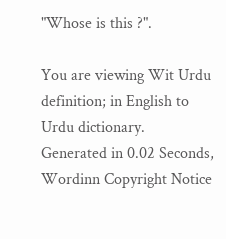"Whose is this ?".

You are viewing Wit Urdu definition; in English to Urdu dictionary.
Generated in 0.02 Seconds, Wordinn Copyright Notice